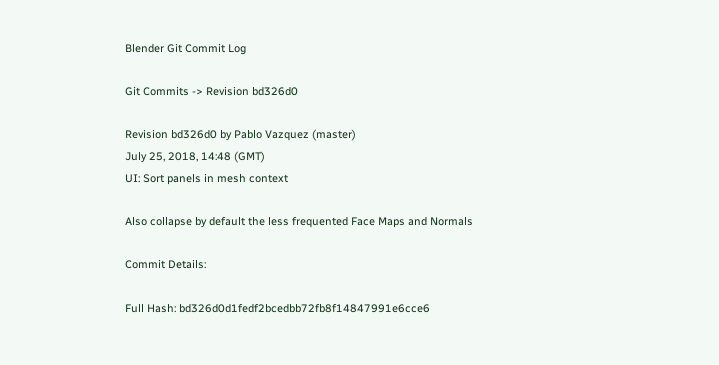Blender Git Commit Log

Git Commits -> Revision bd326d0

Revision bd326d0 by Pablo Vazquez (master)
July 25, 2018, 14:48 (GMT)
UI: Sort panels in mesh context

Also collapse by default the less frequented Face Maps and Normals

Commit Details:

Full Hash: bd326d0d1fedf2bcedbb72fb8f14847991e6cce6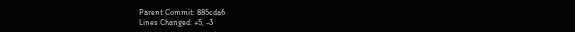Parent Commit: 885cda6
Lines Changed: +5, -3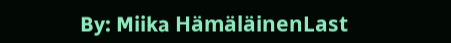By: Miika HämäläinenLast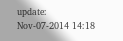update: Nov-07-2014 14:18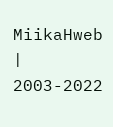MiikaHweb | 2003-2022